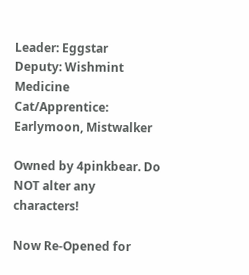Leader: Eggstar
Deputy: Wishmint
Medicine Cat/Apprentice: Earlymoon, Mistwalker

Owned by 4pinkbear. Do NOT alter any characters!

Now Re-Opened for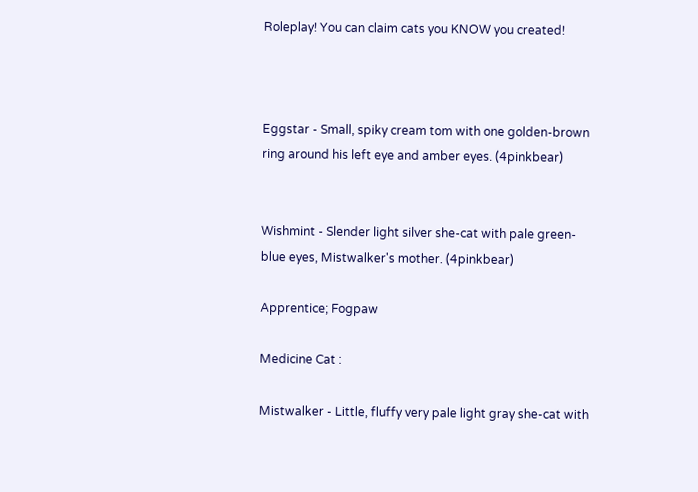Roleplay! You can claim cats you KNOW you created!



Eggstar - Small, spiky cream tom with one golden-brown ring around his left eye and amber eyes. (4pinkbear)


Wishmint - Slender light silver she-cat with pale green-blue eyes, Mistwalker's mother. (4pinkbear)

Apprentice; Fogpaw

Medicine Cat :

Mistwalker - Little, fluffy very pale light gray she-cat with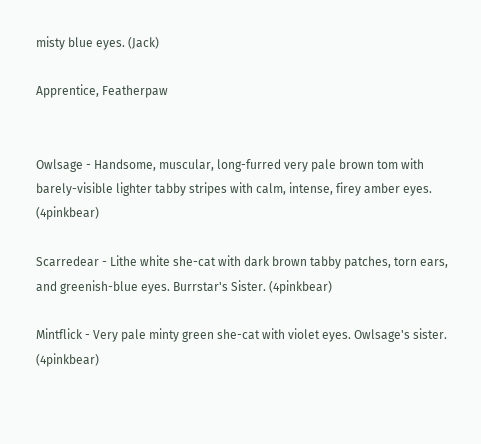misty blue eyes. (Jack)

Apprentice, Featherpaw


Owlsage - Handsome, muscular, long-furred very pale brown tom with barely-visible lighter tabby stripes with calm, intense, firey amber eyes. (4pinkbear)

Scarredear - Lithe white she-cat with dark brown tabby patches, torn ears, and greenish-blue eyes. Burrstar's Sister. (4pinkbear)

Mintflick - Very pale minty green she-cat with violet eyes. Owlsage's sister. (4pinkbear)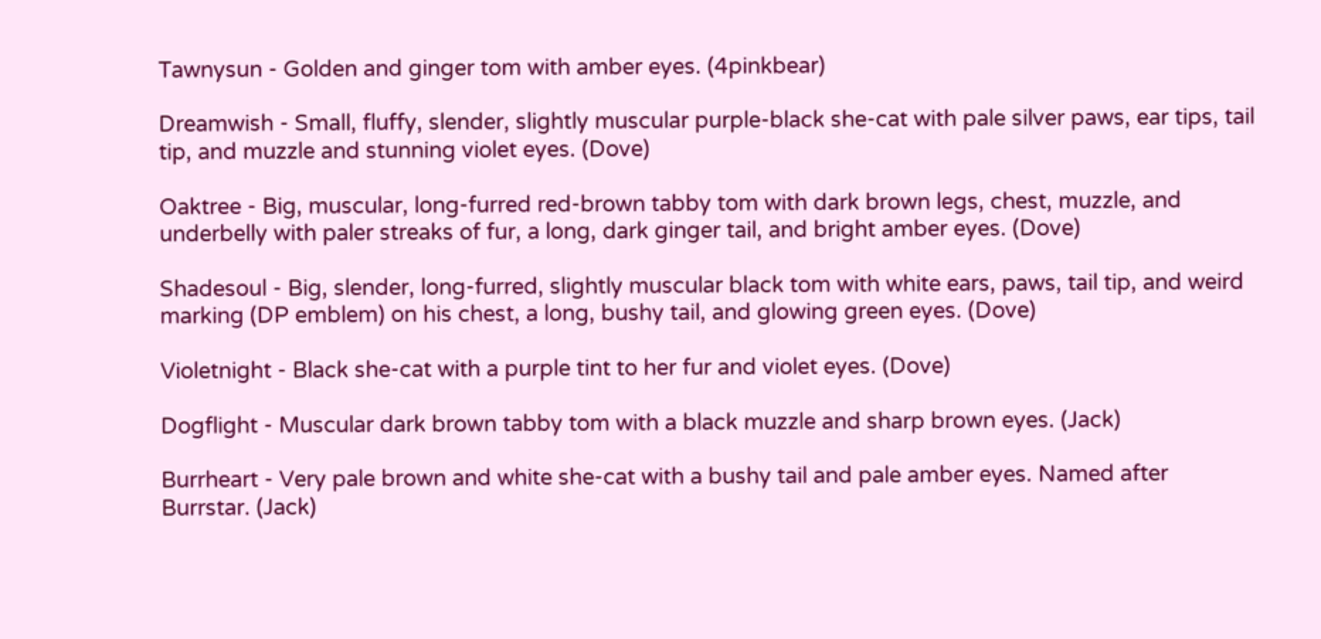Tawnysun - Golden and ginger tom with amber eyes. (4pinkbear)

Dreamwish - Small, fluffy, slender, slightly muscular purple-black she-cat with pale silver paws, ear tips, tail tip, and muzzle and stunning violet eyes. (Dove)

Oaktree - Big, muscular, long-furred red-brown tabby tom with dark brown legs, chest, muzzle, and underbelly with paler streaks of fur, a long, dark ginger tail, and bright amber eyes. (Dove)

Shadesoul - Big, slender, long-furred, slightly muscular black tom with white ears, paws, tail tip, and weird marking (DP emblem) on his chest, a long, bushy tail, and glowing green eyes. (Dove)

Violetnight - Black she-cat with a purple tint to her fur and violet eyes. (Dove)

Dogflight - Muscular dark brown tabby tom with a black muzzle and sharp brown eyes. (Jack)

Burrheart - Very pale brown and white she-cat with a bushy tail and pale amber eyes. Named after Burrstar. (Jack)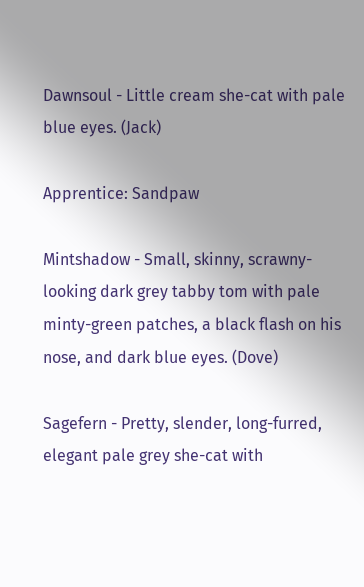Dawnsoul - Little cream she-cat with pale blue eyes. (Jack)

Apprentice: Sandpaw

Mintshadow - Small, skinny, scrawny-looking dark grey tabby tom with pale minty-green patches, a black flash on his nose, and dark blue eyes. (Dove)

Sagefern - Pretty, slender, long-furred, elegant pale grey she-cat with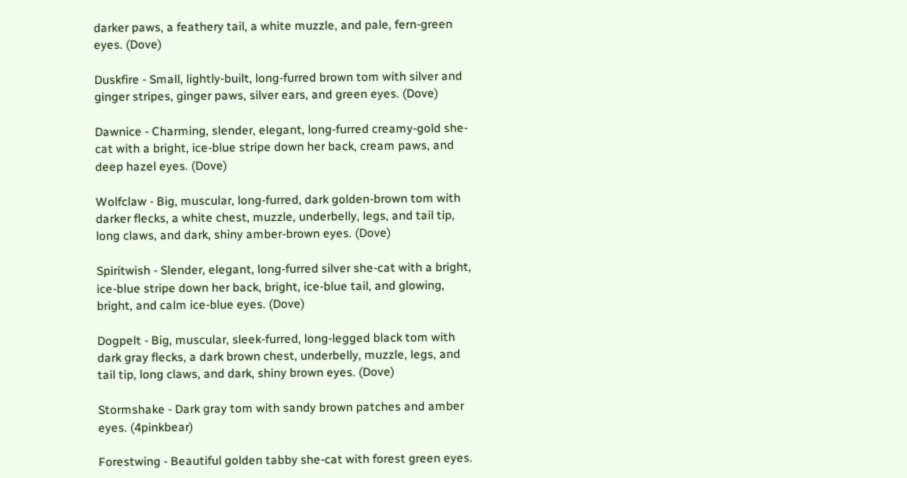darker paws, a feathery tail, a white muzzle, and pale, fern-green eyes. (Dove)

Duskfire - Small, lightly-built, long-furred brown tom with silver and ginger stripes, ginger paws, silver ears, and green eyes. (Dove)

Dawnice - Charming, slender, elegant, long-furred creamy-gold she-cat with a bright, ice-blue stripe down her back, cream paws, and deep hazel eyes. (Dove)

Wolfclaw - Big, muscular, long-furred, dark golden-brown tom with darker flecks, a white chest, muzzle, underbelly, legs, and tail tip, long claws, and dark, shiny amber-brown eyes. (Dove)

Spiritwish - Slender, elegant, long-furred silver she-cat with a bright, ice-blue stripe down her back, bright, ice-blue tail, and glowing, bright, and calm ice-blue eyes. (Dove)

Dogpelt - Big, muscular, sleek-furred, long-legged black tom with dark gray flecks, a dark brown chest, underbelly, muzzle, legs, and tail tip, long claws, and dark, shiny brown eyes. (Dove)

Stormshake - Dark gray tom with sandy brown patches and amber eyes. (4pinkbear)

Forestwing - Beautiful golden tabby she-cat with forest green eyes.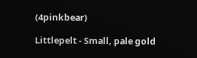(4pinkbear)

Littlepelt - Small, pale gold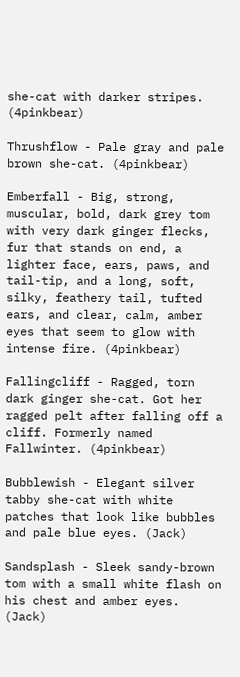she-cat with darker stripes. (4pinkbear)

Thrushflow - Pale gray and pale brown she-cat. (4pinkbear)

Emberfall - Big, strong, muscular, bold, dark grey tom with very dark ginger flecks, fur that stands on end, a lighter face, ears, paws, and tail-tip, and a long, soft, silky, feathery tail, tufted ears, and clear, calm, amber eyes that seem to glow with intense fire. (4pinkbear)

Fallingcliff - Ragged, torn dark ginger she-cat. Got her ragged pelt after falling off a cliff. Formerly named Fallwinter. (4pinkbear)

Bubblewish - Elegant silver tabby she-cat with white patches that look like bubbles and pale blue eyes. (Jack)

Sandsplash - Sleek sandy-brown tom with a small white flash on his chest and amber eyes. (Jack)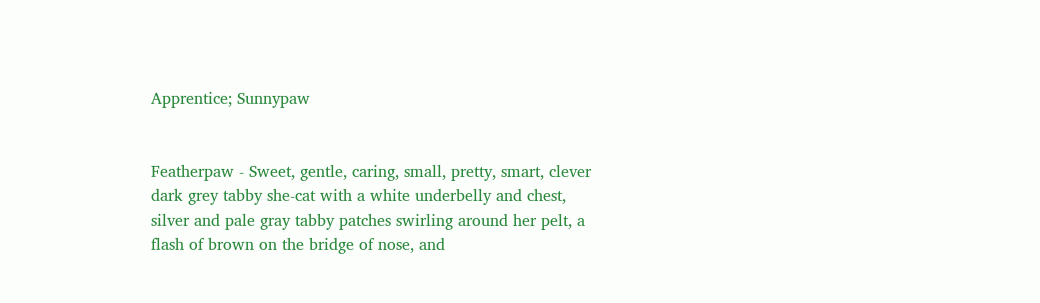Apprentice; Sunnypaw


Featherpaw - Sweet, gentle, caring, small, pretty, smart, clever dark grey tabby she-cat with a white underbelly and chest, silver and pale gray tabby patches swirling around her pelt, a flash of brown on the bridge of nose, and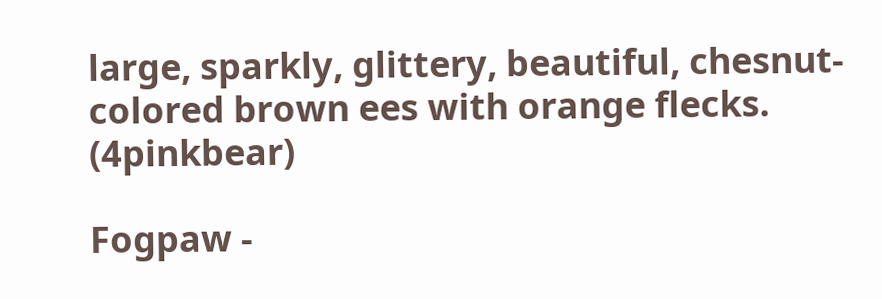large, sparkly, glittery, beautiful, chesnut-colored brown ees with orange flecks. (4pinkbear)

Fogpaw -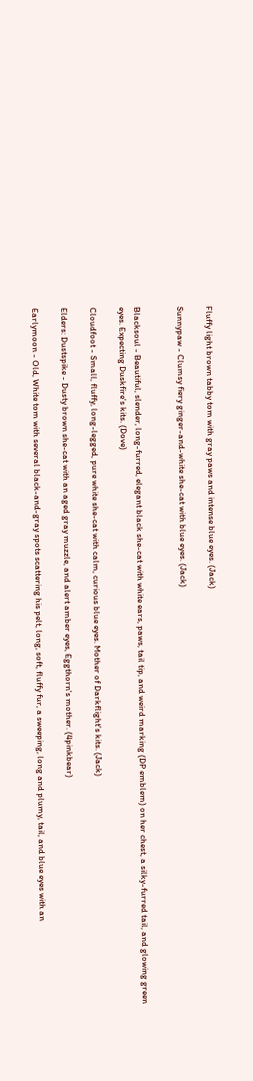Fluffy light brown tabby tom with gray paws and intense blue eyes. (Jack)

Sunnypaw - Clumsy fiery ginger-and-white she-cat with blue eyes. (Jack)


Blacksoul - Beautiful, slender, long-furred, elegant black she-cat with white ears, paws, tail tip, and weird marking (DP emblem) on her chest, a silky-furred tail, and glowing green eyes. Expecting Duskfire's kits. (Dove)

Cloudfoot - Small, fluffy, long-legged, pure white she-cat with calm, curious blue eyes. Mother of Darkflight's kits. (Jack)

Elders: Dustspike - Dusty brown she-cat with an aged gray muzzle, and alert amber eyes, Eggthorn's mother. (4pinkbear)

Earlymoon - Old, White tom with several black-and-gray spots scattering his pelt, long, soft, fluffy fur, a sweeping, long and plumy, tail, and blue eyes with an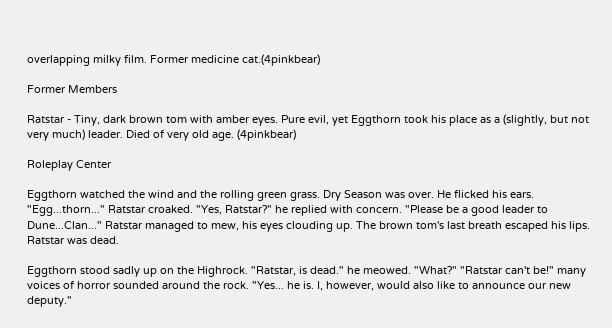overlapping milky film. Former medicine cat.(4pinkbear)

Former Members

Ratstar - Tiny, dark brown tom with amber eyes. Pure evil, yet Eggthorn took his place as a (slightly, but not very much) leader. Died of very old age. (4pinkbear)

Roleplay Center

Eggthorn watched the wind and the rolling green grass. Dry Season was over. He flicked his ears. "Egg...thorn..." Ratstar croaked. "Yes, Ratstar?" he replied with concern. "Please be a good leader to Dune...Clan..." Ratstar managed to mew, his eyes clouding up. The brown tom's last breath escaped his lips. Ratstar was dead.

Eggthorn stood sadly up on the Highrock. "Ratstar, is dead." he meowed. "What?" "Ratstar can't be!" many voices of horror sounded around the rock. "Yes... he is. I, however, would also like to announce our new deputy."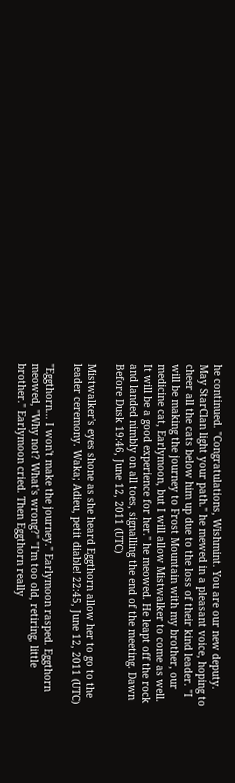he continued. "Congratulations, Wishmint. You are our new deputy. May StarClan light your path." he mewed in a pleasant voice, hoping to cheer all the cats below him up due to the loss of their kind leader. "I will be making the journey to Frost Mountain with my brother, our medicine cat, Earlymoon, but I will allow Mistwalker to come as well. It will be a good experience for her." he meowed. He leapt off the rock and landed nimbly on all toes, signalling the end of the meeting. Dawn Before Dusk 19:46, June 12, 2011 (UTC)

Mistwalker's eyes shone as she heard Eggthorn allow her to go to the leader ceremony. Waka; Adieu, petit diable! 22:45, June 12, 2011 (UTC)

"Eggthorn... I won't make the journey." Earlymoon rasped. Eggthorn meowed, "Why not? What's wrong?" "I'm too old, retiring, little brother." Earlymoon cried. Then Eggthorn really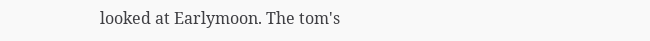looked at Earlymoon. The tom's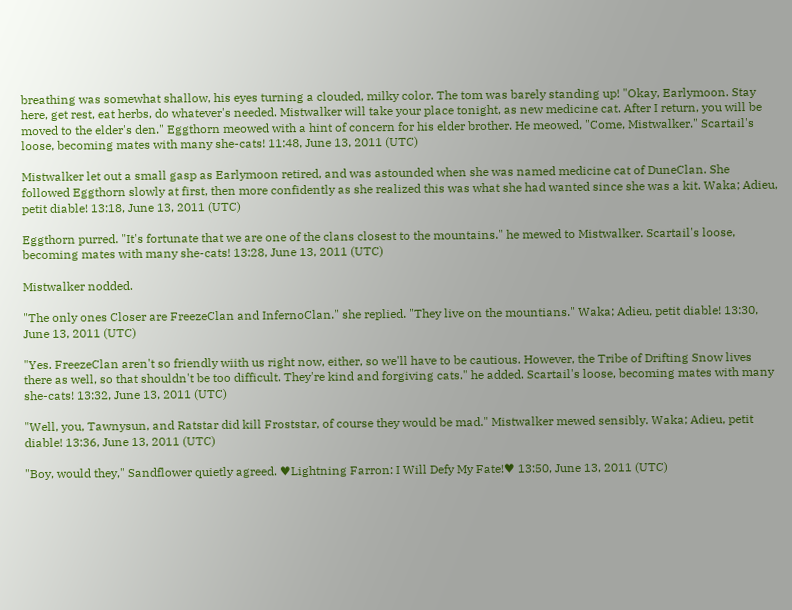breathing was somewhat shallow, his eyes turning a clouded, milky color. The tom was barely standing up! "Okay, Earlymoon. Stay here, get rest, eat herbs, do whatever's needed. Mistwalker will take your place tonight, as new medicine cat. After I return, you will be moved to the elder's den." Eggthorn meowed with a hint of concern for his elder brother. He meowed, "Come, Mistwalker." Scartail's loose, becoming mates with many she-cats! 11:48, June 13, 2011 (UTC)

Mistwalker let out a small gasp as Earlymoon retired, and was astounded when she was named medicine cat of DuneClan. She followed Eggthorn slowly at first, then more confidently as she realized this was what she had wanted since she was a kit. Waka; Adieu, petit diable! 13:18, June 13, 2011 (UTC)

Eggthorn purred. "It's fortunate that we are one of the clans closest to the mountains." he mewed to Mistwalker. Scartail's loose, becoming mates with many she-cats! 13:28, June 13, 2011 (UTC)

Mistwalker nodded.

"The only ones Closer are FreezeClan and InfernoClan." she replied. "They live on the mountians." Waka; Adieu, petit diable! 13:30, June 13, 2011 (UTC)

"Yes. FreezeClan aren't so friendly wiith us right now, either, so we'll have to be cautious. However, the Tribe of Drifting Snow lives there as well, so that shouldn't be too difficult. They're kind and forgiving cats." he added. Scartail's loose, becoming mates with many she-cats! 13:32, June 13, 2011 (UTC)

"Well, you, Tawnysun, and Ratstar did kill Froststar, of course they would be mad." Mistwalker mewed sensibly. Waka; Adieu, petit diable! 13:36, June 13, 2011 (UTC)

"Boy, would they," Sandflower quietly agreed. ♥Lightning Farron: I Will Defy My Fate!♥ 13:50, June 13, 2011 (UTC)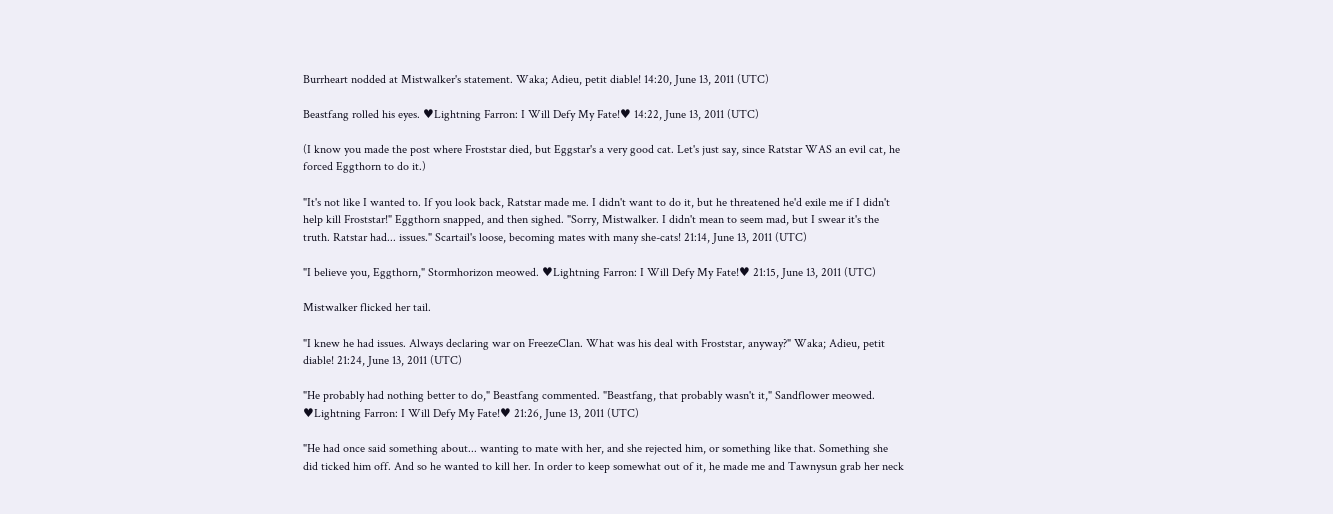Burrheart nodded at Mistwalker's statement. Waka; Adieu, petit diable! 14:20, June 13, 2011 (UTC)

Beastfang rolled his eyes. ♥Lightning Farron: I Will Defy My Fate!♥ 14:22, June 13, 2011 (UTC)

(I know you made the post where Froststar died, but Eggstar's a very good cat. Let's just say, since Ratstar WAS an evil cat, he forced Eggthorn to do it.)

"It's not like I wanted to. If you look back, Ratstar made me. I didn't want to do it, but he threatened he'd exile me if I didn't help kill Froststar!" Eggthorn snapped, and then sighed. "Sorry, Mistwalker. I didn't mean to seem mad, but I swear it's the truth. Ratstar had... issues." Scartail's loose, becoming mates with many she-cats! 21:14, June 13, 2011 (UTC)

"I believe you, Eggthorn," Stormhorizon meowed. ♥Lightning Farron: I Will Defy My Fate!♥ 21:15, June 13, 2011 (UTC)

Mistwalker flicked her tail.

"I knew he had issues. Always declaring war on FreezeClan. What was his deal with Froststar, anyway?" Waka; Adieu, petit diable! 21:24, June 13, 2011 (UTC)

"He probably had nothing better to do," Beastfang commented. "Beastfang, that probably wasn't it," Sandflower meowed. ♥Lightning Farron: I Will Defy My Fate!♥ 21:26, June 13, 2011 (UTC)

"He had once said something about... wanting to mate with her, and she rejected him, or something like that. Something she did ticked him off. And so he wanted to kill her. In order to keep somewhat out of it, he made me and Tawnysun grab her neck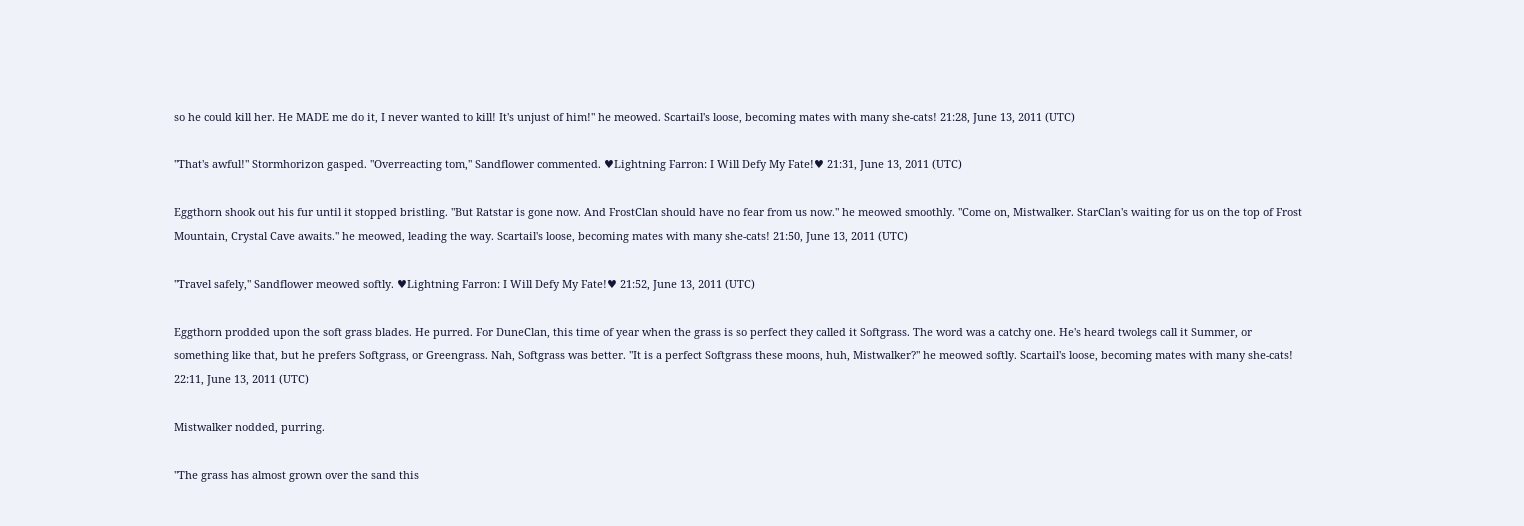so he could kill her. He MADE me do it, I never wanted to kill! It's unjust of him!" he meowed. Scartail's loose, becoming mates with many she-cats! 21:28, June 13, 2011 (UTC)

"That's awful!" Stormhorizon gasped. "Overreacting tom," Sandflower commented. ♥Lightning Farron: I Will Defy My Fate!♥ 21:31, June 13, 2011 (UTC)

Eggthorn shook out his fur until it stopped bristling. "But Ratstar is gone now. And FrostClan should have no fear from us now." he meowed smoothly. "Come on, Mistwalker. StarClan's waiting for us on the top of Frost Mountain, Crystal Cave awaits." he meowed, leading the way. Scartail's loose, becoming mates with many she-cats! 21:50, June 13, 2011 (UTC)

"Travel safely," Sandflower meowed softly. ♥Lightning Farron: I Will Defy My Fate!♥ 21:52, June 13, 2011 (UTC)

Eggthorn prodded upon the soft grass blades. He purred. For DuneClan, this time of year when the grass is so perfect they called it Softgrass. The word was a catchy one. He's heard twolegs call it Summer, or something like that, but he prefers Softgrass, or Greengrass. Nah, Softgrass was better. "It is a perfect Softgrass these moons, huh, Mistwalker?" he meowed softly. Scartail's loose, becoming mates with many she-cats! 22:11, June 13, 2011 (UTC)

Mistwalker nodded, purring.

"The grass has almost grown over the sand this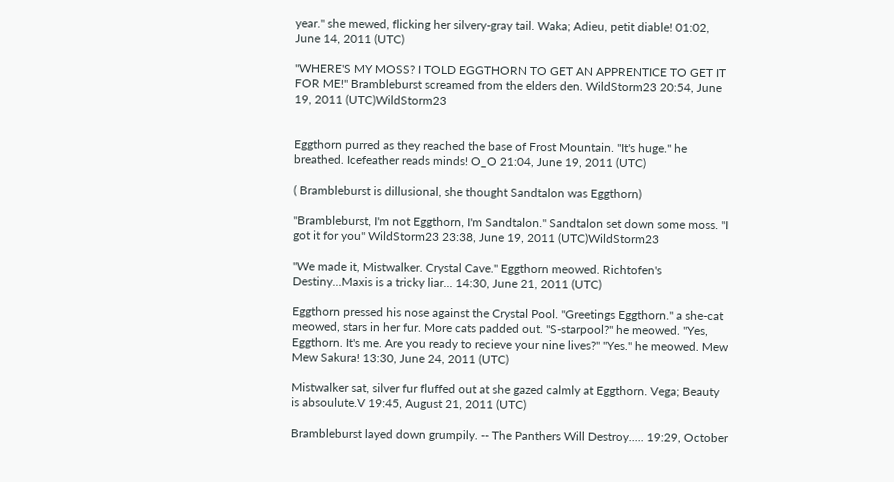year." she mewed, flicking her silvery-gray tail. Waka; Adieu, petit diable! 01:02, June 14, 2011 (UTC)

"WHERE'S MY MOSS? I TOLD EGGTHORN TO GET AN APPRENTICE TO GET IT FOR ME!" Brambleburst screamed from the elders den. WildStorm23 20:54, June 19, 2011 (UTC)WildStorm23


Eggthorn purred as they reached the base of Frost Mountain. "It's huge." he breathed. Icefeather reads minds! O_O 21:04, June 19, 2011 (UTC)

( Brambleburst is dillusional, she thought Sandtalon was Eggthorn)

"Brambleburst, I'm not Eggthorn, I'm Sandtalon." Sandtalon set down some moss. "I got it for you" WildStorm23 23:38, June 19, 2011 (UTC)WildStorm23

"We made it, Mistwalker. Crystal Cave." Eggthorn meowed. Richtofen's Destiny...Maxis is a tricky liar... 14:30, June 21, 2011 (UTC)

Eggthorn pressed his nose against the Crystal Pool. "Greetings Eggthorn." a she-cat meowed, stars in her fur. More cats padded out. "S-starpool?" he meowed. "Yes, Eggthorn. It's me. Are you ready to recieve your nine lives?" "Yes." he meowed. Mew Mew Sakura! 13:30, June 24, 2011 (UTC)

Mistwalker sat, silver fur fluffed out at she gazed calmly at Eggthorn. Vega; Beauty is absoulute.V 19:45, August 21, 2011 (UTC)

Brambleburst layed down grumpily. -- The Panthers Will Destroy..... 19:29, October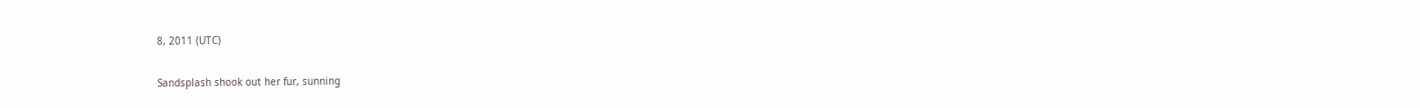8, 2011 (UTC)

Sandsplash shook out her fur, sunning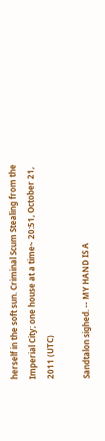herself in the soft sun. Criminal Scum Stealing from the Imperial City; one house at a time~ 20:51, October 21, 2011 (UTC)

Sandtalon sighed. -- MY HAND IS A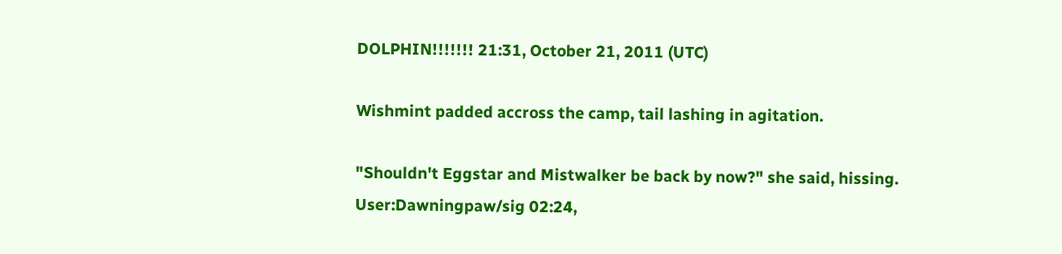DOLPHIN!!!!!!! 21:31, October 21, 2011 (UTC)

Wishmint padded accross the camp, tail lashing in agitation.

"Shouldn't Eggstar and Mistwalker be back by now?" she said, hissing. User:Dawningpaw/sig 02:24,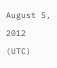August 5, 2012 (UTC)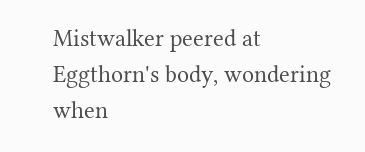Mistwalker peered at Eggthorn's body, wondering when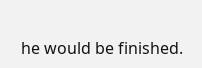he would be finished.